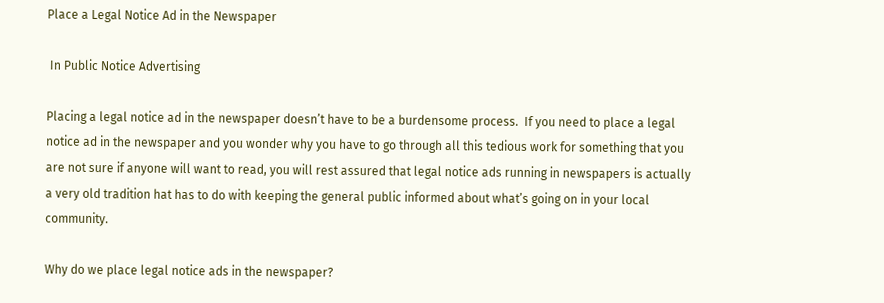Place a Legal Notice Ad in the Newspaper

 In Public Notice Advertising

Placing a legal notice ad in the newspaper doesn’t have to be a burdensome process.  If you need to place a legal notice ad in the newspaper and you wonder why you have to go through all this tedious work for something that you are not sure if anyone will want to read, you will rest assured that legal notice ads running in newspapers is actually a very old tradition hat has to do with keeping the general public informed about what’s going on in your local community.

Why do we place legal notice ads in the newspaper?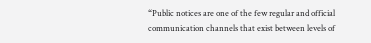“Public notices are one of the few regular and official communication channels that exist between levels of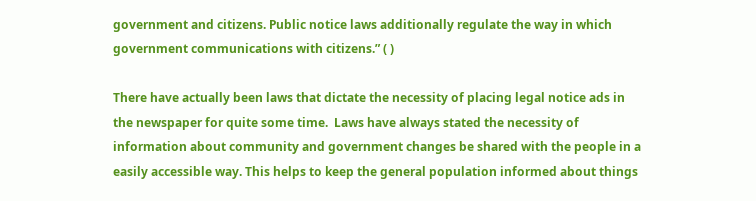government and citizens. Public notice laws additionally regulate the way in which government communications with citizens.” ( )

There have actually been laws that dictate the necessity of placing legal notice ads in the newspaper for quite some time.  Laws have always stated the necessity of information about community and government changes be shared with the people in a easily accessible way. This helps to keep the general population informed about things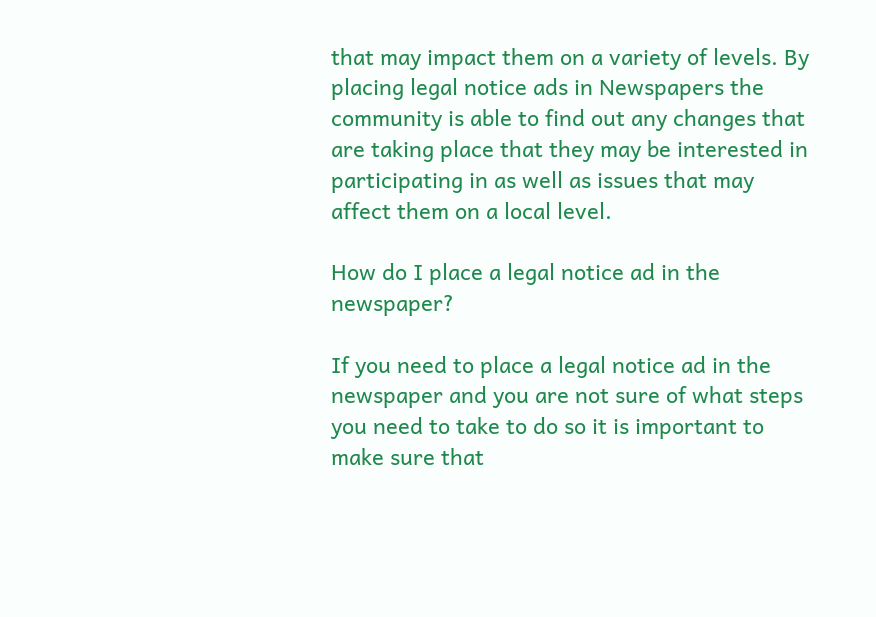that may impact them on a variety of levels. By placing legal notice ads in Newspapers the community is able to find out any changes that are taking place that they may be interested in participating in as well as issues that may affect them on a local level.

How do I place a legal notice ad in the newspaper?

If you need to place a legal notice ad in the newspaper and you are not sure of what steps you need to take to do so it is important to make sure that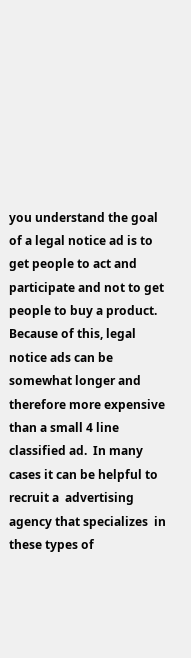you understand the goal of a legal notice ad is to get people to act and participate and not to get people to buy a product. Because of this, legal notice ads can be somewhat longer and therefore more expensive than a small 4 line classified ad.  In many cases it can be helpful to recruit a  advertising agency that specializes  in these types of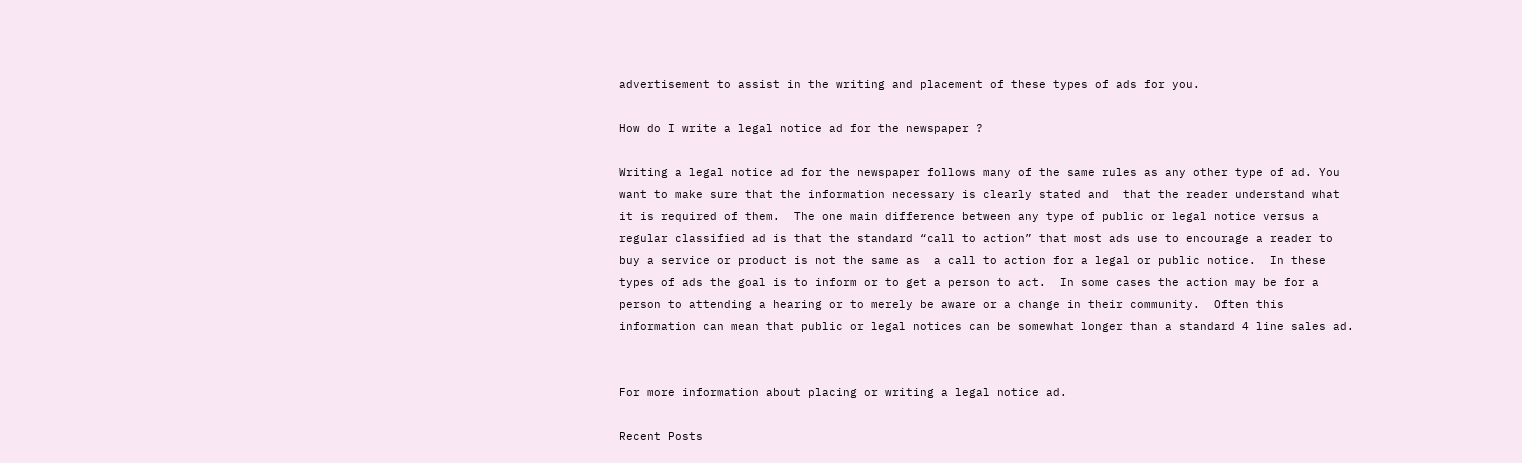advertisement to assist in the writing and placement of these types of ads for you.

How do I write a legal notice ad for the newspaper ?

Writing a legal notice ad for the newspaper follows many of the same rules as any other type of ad. You want to make sure that the information necessary is clearly stated and  that the reader understand what it is required of them.  The one main difference between any type of public or legal notice versus a regular classified ad is that the standard “call to action” that most ads use to encourage a reader to buy a service or product is not the same as  a call to action for a legal or public notice.  In these types of ads the goal is to inform or to get a person to act.  In some cases the action may be for a person to attending a hearing or to merely be aware or a change in their community.  Often this information can mean that public or legal notices can be somewhat longer than a standard 4 line sales ad.


For more information about placing or writing a legal notice ad.

Recent Posts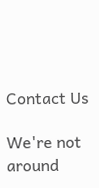Contact Us

We're not around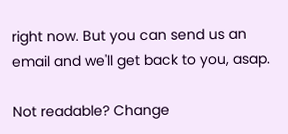right now. But you can send us an email and we'll get back to you, asap.

Not readable? Change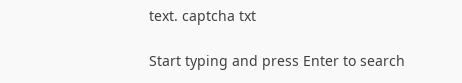text. captcha txt

Start typing and press Enter to search